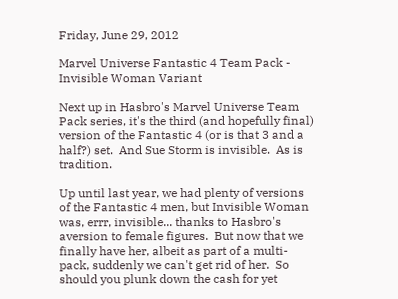Friday, June 29, 2012

Marvel Universe Fantastic 4 Team Pack - Invisible Woman Variant

Next up in Hasbro's Marvel Universe Team Pack series, it's the third (and hopefully final) version of the Fantastic 4 (or is that 3 and a half?) set.  And Sue Storm is invisible.  As is tradition.

Up until last year, we had plenty of versions of the Fantastic 4 men, but Invisible Woman was, errr, invisible... thanks to Hasbro's aversion to female figures.  But now that we finally have her, albeit as part of a multi-pack, suddenly we can't get rid of her.  So should you plunk down the cash for yet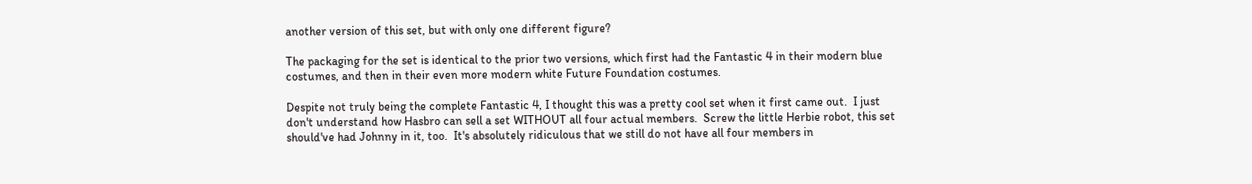another version of this set, but with only one different figure?

The packaging for the set is identical to the prior two versions, which first had the Fantastic 4 in their modern blue costumes, and then in their even more modern white Future Foundation costumes.

Despite not truly being the complete Fantastic 4, I thought this was a pretty cool set when it first came out.  I just don't understand how Hasbro can sell a set WITHOUT all four actual members.  Screw the little Herbie robot, this set should've had Johnny in it, too.  It's absolutely ridiculous that we still do not have all four members in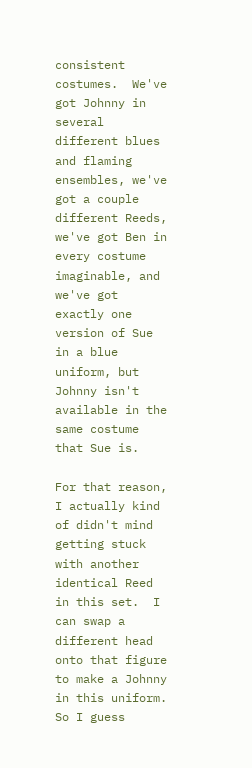consistent costumes.  We've got Johnny in several different blues and flaming ensembles, we've got a couple different Reeds, we've got Ben in every costume imaginable, and we've got exactly one version of Sue in a blue uniform, but Johnny isn't available in the same costume that Sue is.

For that reason, I actually kind of didn't mind getting stuck with another identical Reed in this set.  I can swap a different head onto that figure to make a Johnny in this uniform.  So I guess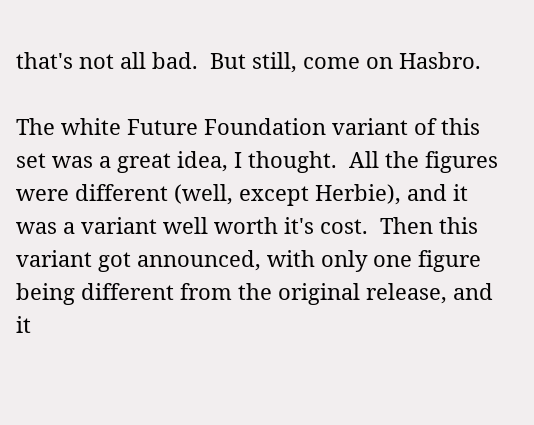that's not all bad.  But still, come on Hasbro.

The white Future Foundation variant of this set was a great idea, I thought.  All the figures were different (well, except Herbie), and it was a variant well worth it's cost.  Then this variant got announced, with only one figure being different from the original release, and it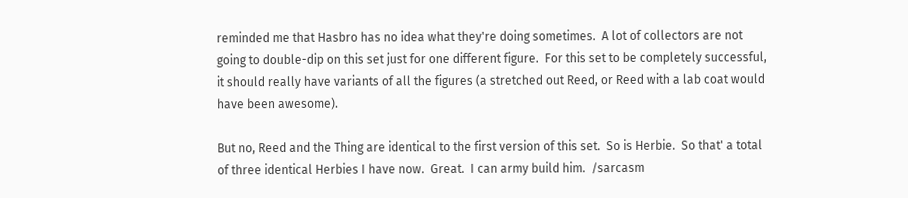reminded me that Hasbro has no idea what they're doing sometimes.  A lot of collectors are not going to double-dip on this set just for one different figure.  For this set to be completely successful, it should really have variants of all the figures (a stretched out Reed, or Reed with a lab coat would have been awesome).

But no, Reed and the Thing are identical to the first version of this set.  So is Herbie.  So that' a total of three identical Herbies I have now.  Great.  I can army build him.  /sarcasm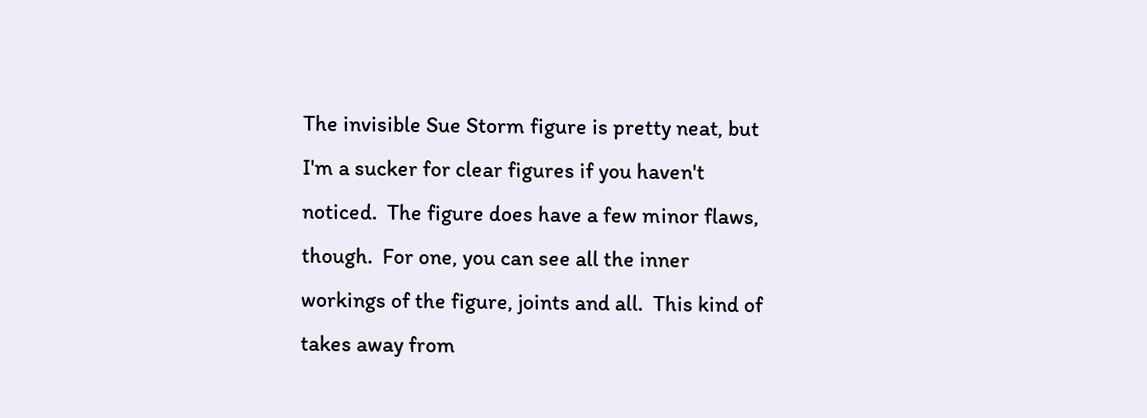The invisible Sue Storm figure is pretty neat, but I'm a sucker for clear figures if you haven't noticed.  The figure does have a few minor flaws, though.  For one, you can see all the inner workings of the figure, joints and all.  This kind of takes away from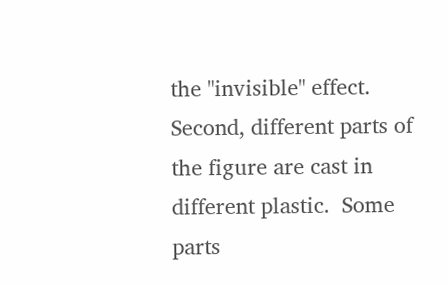the "invisible" effect.  Second, different parts of the figure are cast in different plastic.  Some parts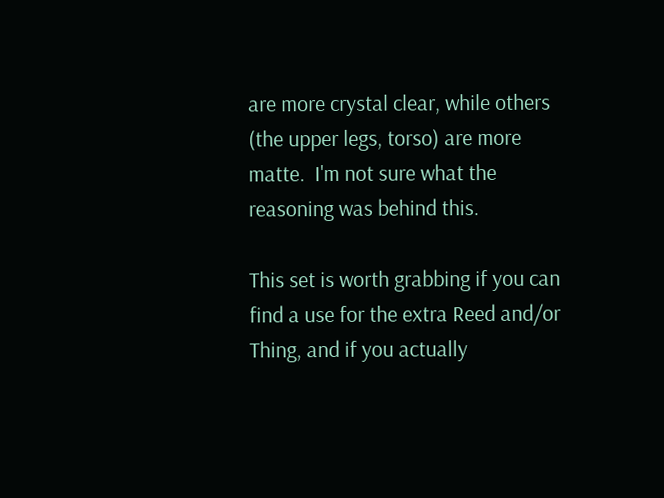are more crystal clear, while others (the upper legs, torso) are more matte.  I'm not sure what the reasoning was behind this.

This set is worth grabbing if you can find a use for the extra Reed and/or Thing, and if you actually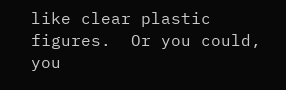like clear plastic figures.  Or you could, you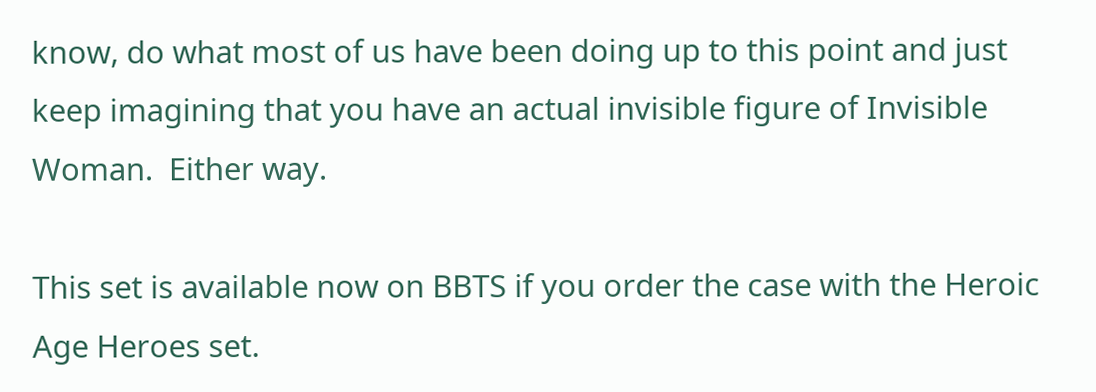know, do what most of us have been doing up to this point and just keep imagining that you have an actual invisible figure of Invisible Woman.  Either way.

This set is available now on BBTS if you order the case with the Heroic Age Heroes set.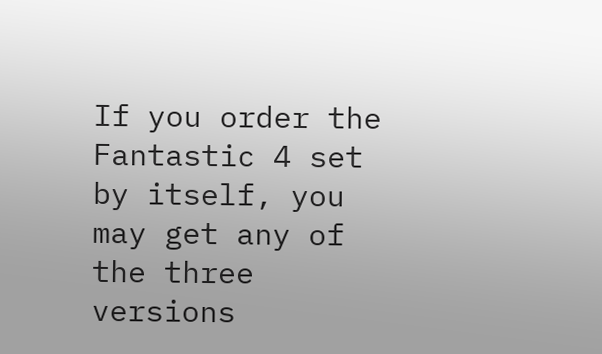If you order the Fantastic 4 set by itself, you may get any of the three versions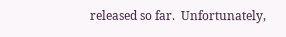released so far.  Unfortunately,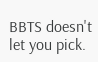BBTS doesn't let you pick.